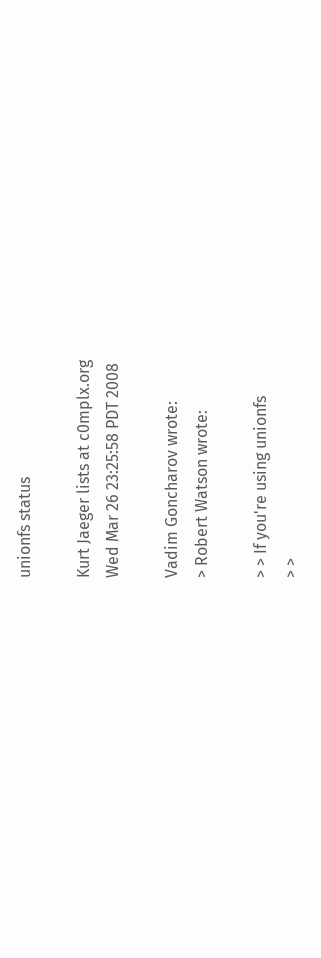unionfs status

Kurt Jaeger lists at c0mplx.org
Wed Mar 26 23:25:58 PDT 2008

Vadim Goncharov wrote:
> Robert Watson wrote:

> > If you're using unionfs
> >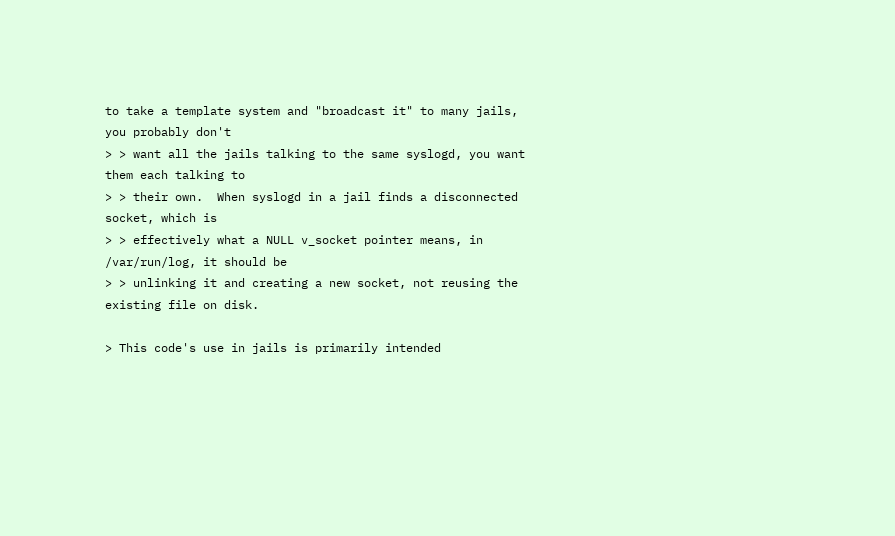to take a template system and "broadcast it" to many jails, you probably don't
> > want all the jails talking to the same syslogd, you want them each talking to
> > their own.  When syslogd in a jail finds a disconnected socket, which is
> > effectively what a NULL v_socket pointer means, in /var/run/log, it should be
> > unlinking it and creating a new socket, not reusing the existing file on disk.

> This code's use in jails is primarily intended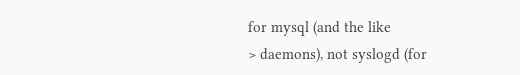for mysql (and the like
> daemons), not syslogd (for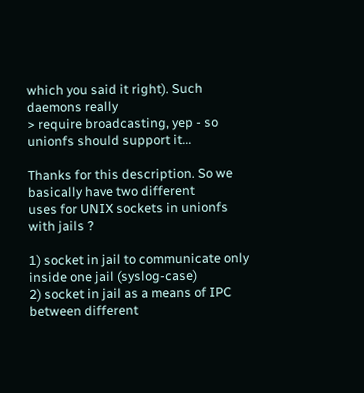which you said it right). Such daemons really
> require broadcasting, yep - so unionfs should support it...

Thanks for this description. So we basically have two different
uses for UNIX sockets in unionfs with jails ?

1) socket in jail to communicate only inside one jail (syslog-case)
2) socket in jail as a means of IPC between different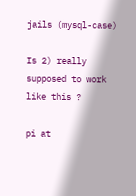jails (mysql-case)

Is 2) really supposed to work like this ?

pi at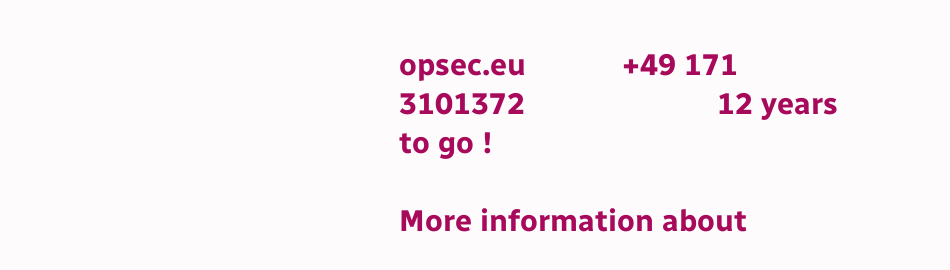opsec.eu            +49 171 3101372                        12 years to go !

More information about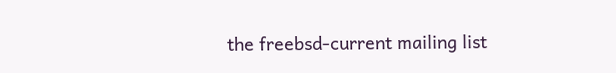the freebsd-current mailing list